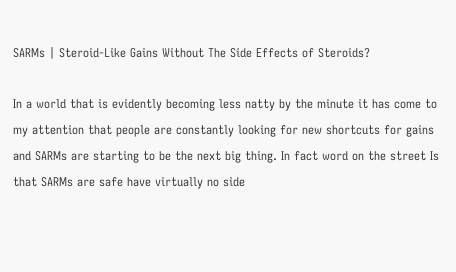SARMs | Steroid-Like Gains Without The Side Effects of Steroids?

In a world that is evidently becoming less natty by the minute it has come to my attention that people are constantly looking for new shortcuts for gains and SARMs are starting to be the next big thing. In fact word on the street Is that SARMs are safe have virtually no side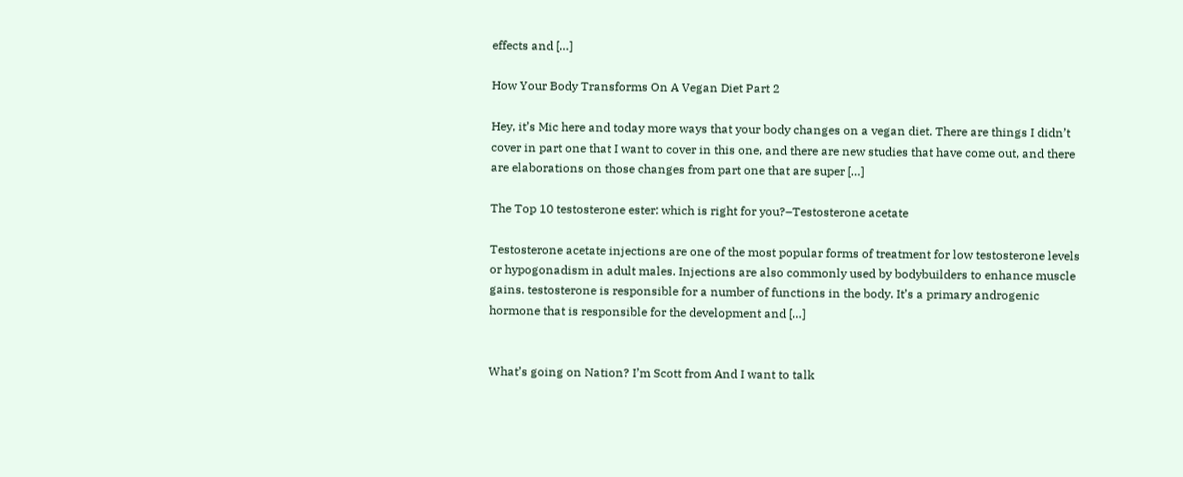effects and […]

How Your Body Transforms On A Vegan Diet Part 2

Hey, it’s Mic here and today more ways that your body changes on a vegan diet. There are things I didn’t cover in part one that I want to cover in this one, and there are new studies that have come out, and there are elaborations on those changes from part one that are super […]

The Top 10 testosterone ester: which is right for you?–Testosterone acetate

Testosterone acetate injections are one of the most popular forms of treatment for low testosterone levels or hypogonadism in adult males. Injections are also commonly used by bodybuilders to enhance muscle gains. testosterone is responsible for a number of functions in the body. It’s a primary androgenic hormone that is responsible for the development and […]


What’s going on Nation? I’m Scott from And I want to talk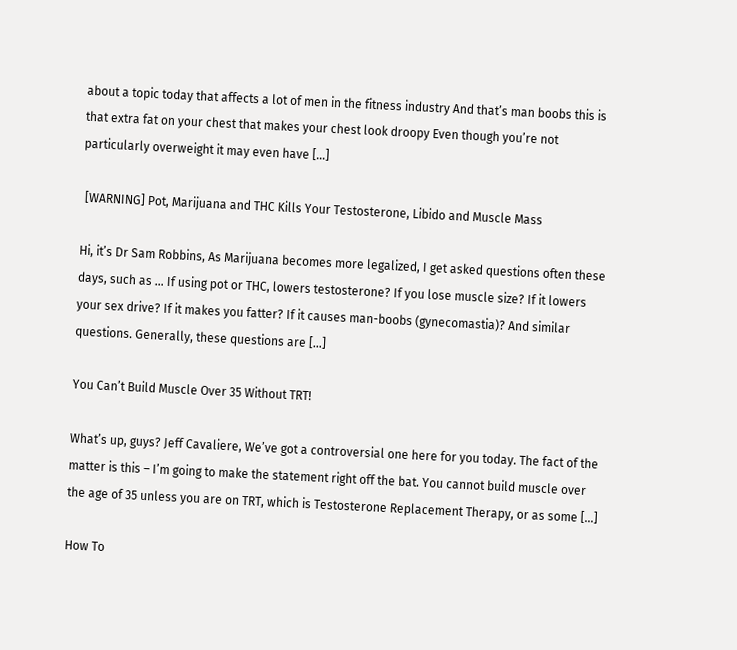about a topic today that affects a lot of men in the fitness industry And that’s man boobs this is that extra fat on your chest that makes your chest look droopy Even though you’re not particularly overweight it may even have […]

 [WARNING] Pot, Marijuana and THC Kills Your Testosterone, Libido and Muscle Mass

Hi, it’s Dr Sam Robbins, As Marijuana becomes more legalized, I get asked questions often these days, such as … If using pot or THC, lowers testosterone? If you lose muscle size? If it lowers your sex drive? If it makes you fatter? If it causes man-boobs (gynecomastia)? And similar questions. Generally, these questions are […]

You Can’t Build Muscle Over 35 Without TRT!

What’s up, guys? Jeff Cavaliere, We’ve got a controversial one here for you today. The fact of the matter is this – I’m going to make the statement right off the bat. You cannot build muscle over the age of 35 unless you are on TRT, which is Testosterone Replacement Therapy, or as some […]

How To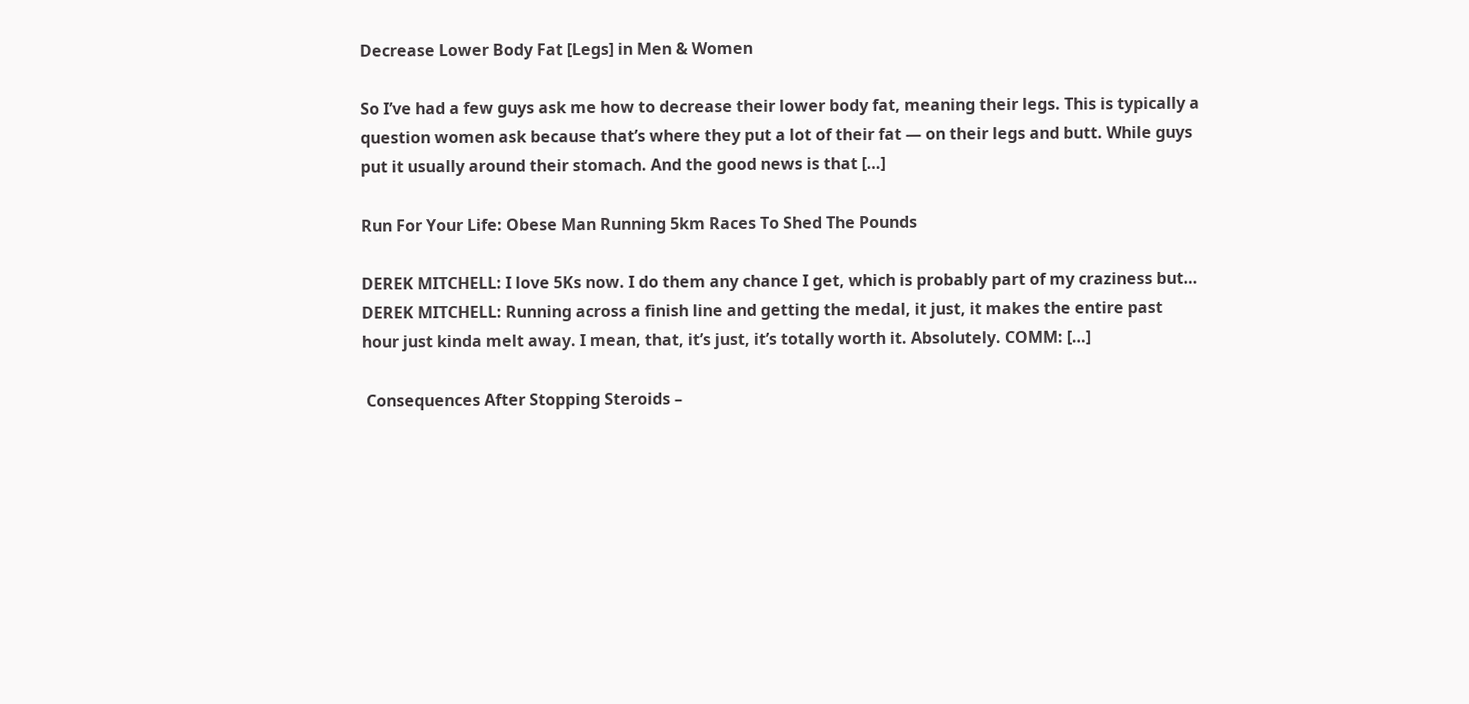Decrease Lower Body Fat [Legs] in Men & Women

So I’ve had a few guys ask me how to decrease their lower body fat, meaning their legs. This is typically a question women ask because that’s where they put a lot of their fat — on their legs and butt. While guys put it usually around their stomach. And the good news is that […]

Run For Your Life: Obese Man Running 5km Races To Shed The Pounds

DEREK MITCHELL: I love 5Ks now. I do them any chance I get, which is probably part of my craziness but… DEREK MITCHELL: Running across a finish line and getting the medal, it just, it makes the entire past hour just kinda melt away. I mean, that, it’s just, it’s totally worth it. Absolutely. COMM: […]

 Consequences After Stopping Steroids –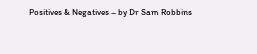Positives & Negatives – by Dr Sam Robbins